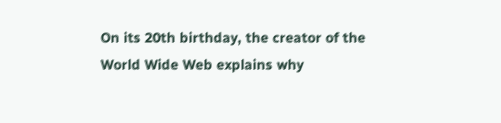On its 20th birthday, the creator of the World Wide Web explains why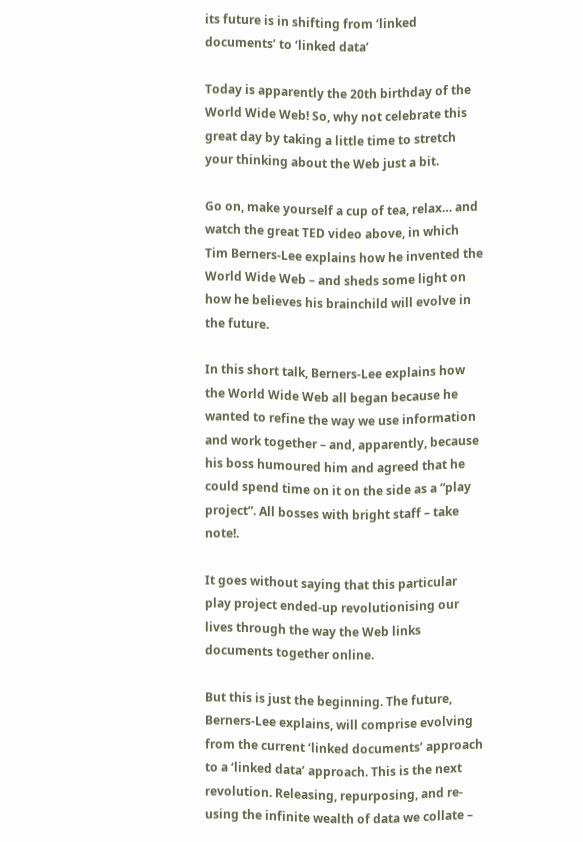its future is in shifting from ‘linked documents’ to ‘linked data’

Today is apparently the 20th birthday of the World Wide Web! So, why not celebrate this great day by taking a little time to stretch your thinking about the Web just a bit.

Go on, make yourself a cup of tea, relax… and watch the great TED video above, in which Tim Berners-Lee explains how he invented the World Wide Web – and sheds some light on how he believes his brainchild will evolve in the future.

In this short talk, Berners-Lee explains how the World Wide Web all began because he wanted to refine the way we use information and work together – and, apparently, because his boss humoured him and agreed that he could spend time on it on the side as a “play project”. All bosses with bright staff – take note!.

It goes without saying that this particular play project ended-up revolutionising our lives through the way the Web links documents together online.

But this is just the beginning. The future, Berners-Lee explains, will comprise evolving from the current ‘linked documents’ approach to a ‘linked data’ approach. This is the next revolution. Releasing, repurposing, and re-using the infinite wealth of data we collate –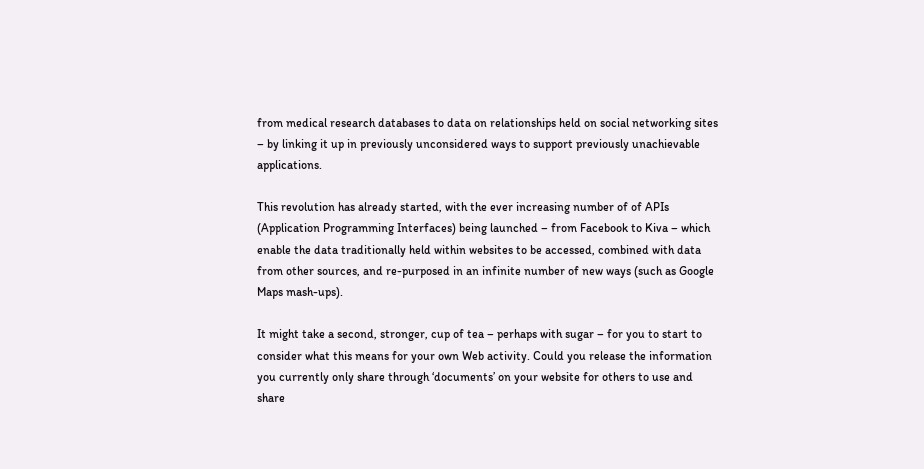from medical research databases to data on relationships held on social networking sites – by linking it up in previously unconsidered ways to support previously unachievable applications.

This revolution has already started, with the ever increasing number of of APIs (Application Programming Interfaces) being launched – from Facebook to Kiva – which enable the data traditionally held within websites to be accessed, combined with data from other sources, and re-purposed in an infinite number of new ways (such as Google Maps mash-ups).

It might take a second, stronger, cup of tea – perhaps with sugar – for you to start to consider what this means for your own Web activity. Could you release the information you currently only share through ‘documents’ on your website for others to use and share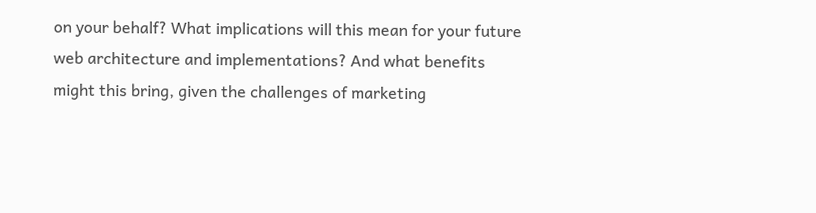on your behalf? What implications will this mean for your future web architecture and implementations? And what benefits might this bring, given the challenges of marketing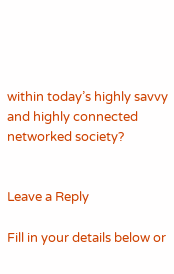within today’s highly savvy and highly connected networked society?


Leave a Reply

Fill in your details below or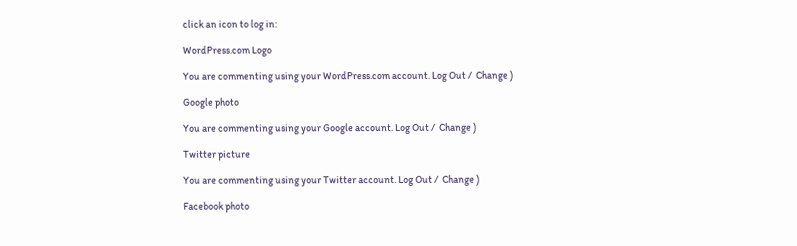click an icon to log in:

WordPress.com Logo

You are commenting using your WordPress.com account. Log Out /  Change )

Google photo

You are commenting using your Google account. Log Out /  Change )

Twitter picture

You are commenting using your Twitter account. Log Out /  Change )

Facebook photo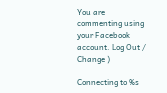You are commenting using your Facebook account. Log Out /  Change )

Connecting to %s